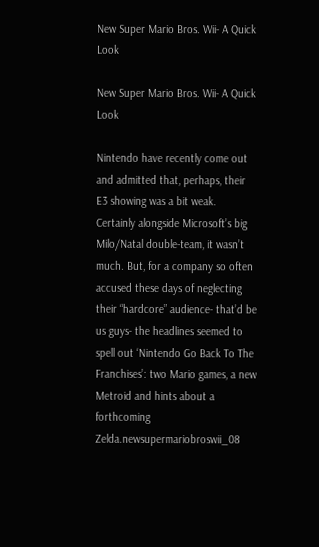New Super Mario Bros. Wii- A Quick Look

New Super Mario Bros. Wii- A Quick Look

Nintendo have recently come out and admitted that, perhaps, their E3 showing was a bit weak. Certainly alongside Microsoft’s big Milo/Natal double-team, it wasn’t much. But, for a company so often accused these days of neglecting their “hardcore” audience- that’d be us guys- the headlines seemed to spell out ‘Nintendo Go Back To The Franchises’: two Mario games, a new Metroid and hints about a forthcoming Zelda.newsupermariobroswii_08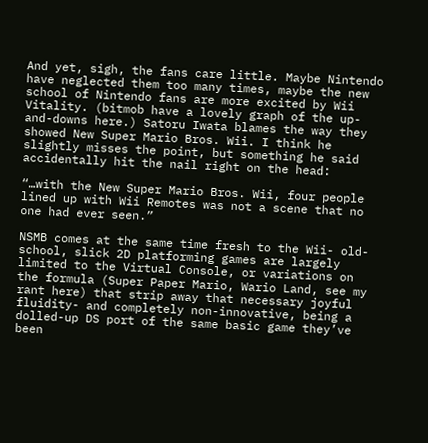And yet, sigh, the fans care little. Maybe Nintendo have neglected them too many times, maybe the new school of Nintendo fans are more excited by Wii Vitality. (bitmob have a lovely graph of the up-and-downs here.) Satoru Iwata blames the way they showed New Super Mario Bros. Wii. I think he slightly misses the point, but something he said accidentally hit the nail right on the head:

“…with the New Super Mario Bros. Wii, four people lined up with Wii Remotes was not a scene that no one had ever seen.”

NSMB comes at the same time fresh to the Wii- old-school, slick 2D platforming games are largely limited to the Virtual Console, or variations on the formula (Super Paper Mario, Wario Land, see my rant here) that strip away that necessary joyful fluidity- and completely non-innovative, being a dolled-up DS port of the same basic game they’ve been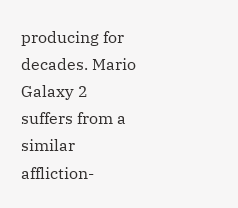producing for decades. Mario Galaxy 2 suffers from a similar affliction-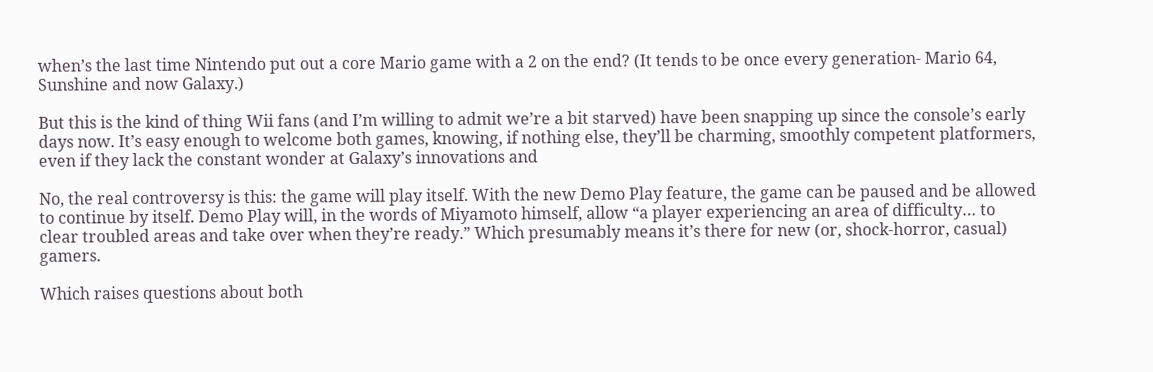when’s the last time Nintendo put out a core Mario game with a 2 on the end? (It tends to be once every generation- Mario 64, Sunshine and now Galaxy.)

But this is the kind of thing Wii fans (and I’m willing to admit we’re a bit starved) have been snapping up since the console’s early days now. It’s easy enough to welcome both games, knowing, if nothing else, they’ll be charming, smoothly competent platformers, even if they lack the constant wonder at Galaxy’s innovations and

No, the real controversy is this: the game will play itself. With the new Demo Play feature, the game can be paused and be allowed to continue by itself. Demo Play will, in the words of Miyamoto himself, allow “a player experiencing an area of difficulty… to clear troubled areas and take over when they’re ready.” Which presumably means it’s there for new (or, shock-horror, casual) gamers.

Which raises questions about both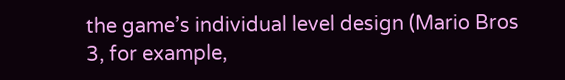the game’s individual level design (Mario Bros 3, for example,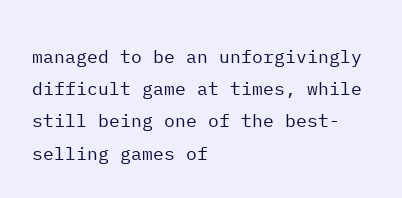managed to be an unforgivingly difficult game at times, while still being one of the best-selling games of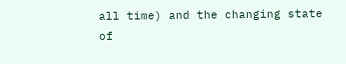all time) and the changing state of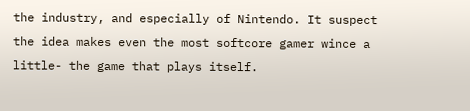the industry, and especially of Nintendo. It suspect the idea makes even the most softcore gamer wince a little- the game that plays itself.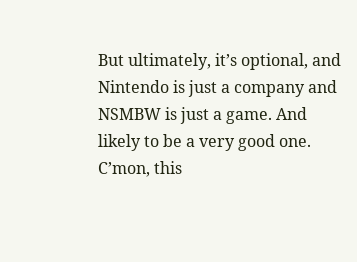But ultimately, it’s optional, and Nintendo is just a company and NSMBW is just a game. And likely to be a very good one. C’mon, this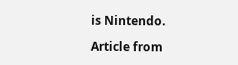is Nintendo.

Article from